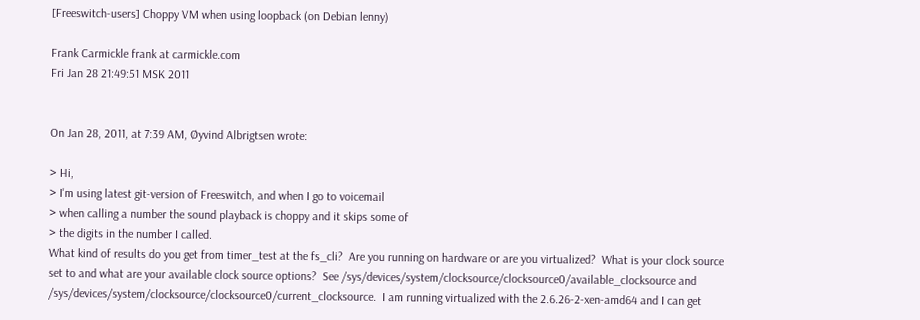[Freeswitch-users] Choppy VM when using loopback (on Debian lenny)

Frank Carmickle frank at carmickle.com
Fri Jan 28 21:49:51 MSK 2011


On Jan 28, 2011, at 7:39 AM, Øyvind Albrigtsen wrote:

> Hi,
> I'm using latest git-version of Freeswitch, and when I go to voicemail
> when calling a number the sound playback is choppy and it skips some of
> the digits in the number I called.
What kind of results do you get from timer_test at the fs_cli?  Are you running on hardware or are you virtualized?  What is your clock source set to and what are your available clock source options?  See /sys/devices/system/clocksource/clocksource0/available_clocksource and /sys/devices/system/clocksource/clocksource0/current_clocksource.  I am running virtualized with the 2.6.26-2-xen-amd64 and I can get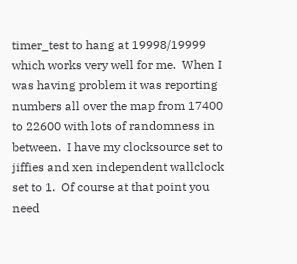timer_test to hang at 19998/19999 which works very well for me.  When I was having problem it was reporting numbers all over the map from 17400 to 22600 with lots of randomness in between.  I have my clocksource set to jiffies and xen independent wallclock set to 1.  Of course at that point you need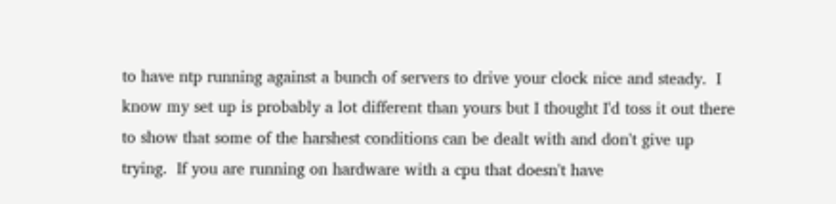to have ntp running against a bunch of servers to drive your clock nice and steady.  I know my set up is probably a lot different than yours but I thought I'd toss it out there to show that some of the harshest conditions can be dealt with and don't give up trying.  If you are running on hardware with a cpu that doesn't have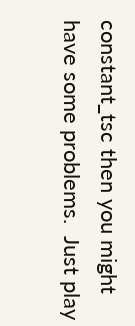constant_tsc then you might have some problems.  Just play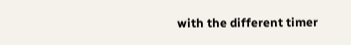with the different timer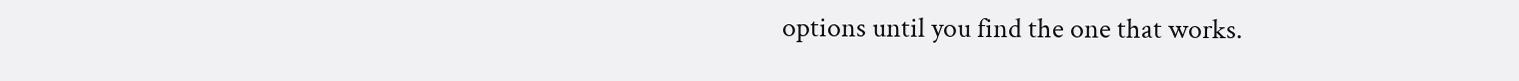options until you find the one that works.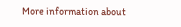More information about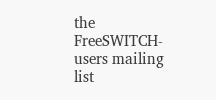the FreeSWITCH-users mailing list